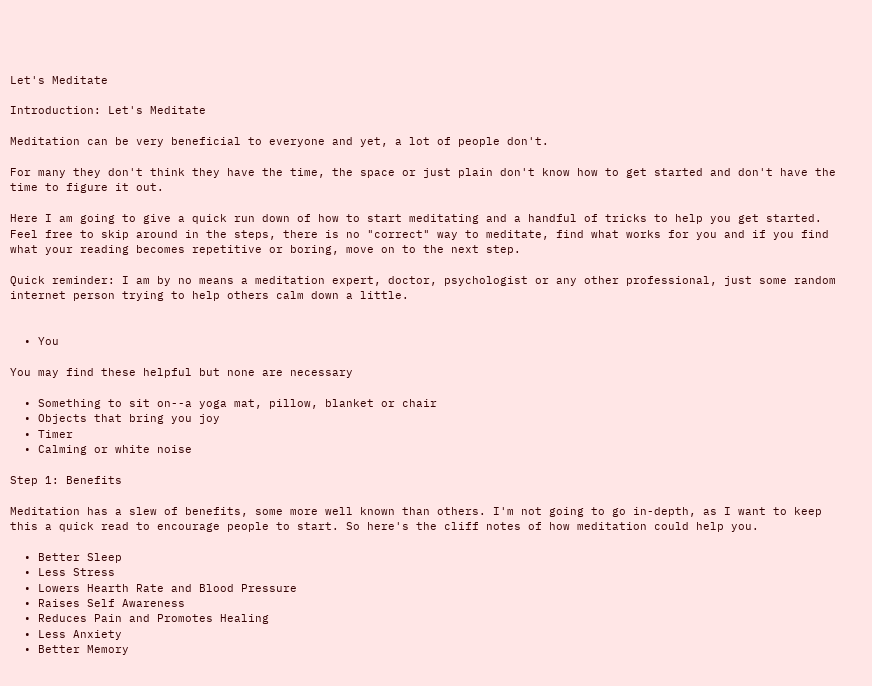Let's Meditate

Introduction: Let's Meditate

Meditation can be very beneficial to everyone and yet, a lot of people don't.

For many they don't think they have the time, the space or just plain don't know how to get started and don't have the time to figure it out.

Here I am going to give a quick run down of how to start meditating and a handful of tricks to help you get started. Feel free to skip around in the steps, there is no "correct" way to meditate, find what works for you and if you find what your reading becomes repetitive or boring, move on to the next step.

Quick reminder: I am by no means a meditation expert, doctor, psychologist or any other professional, just some random internet person trying to help others calm down a little.


  • You

You may find these helpful but none are necessary

  • Something to sit on--a yoga mat, pillow, blanket or chair
  • Objects that bring you joy
  • Timer
  • Calming or white noise

Step 1: Benefits

Meditation has a slew of benefits, some more well known than others. I'm not going to go in-depth, as I want to keep this a quick read to encourage people to start. So here's the cliff notes of how meditation could help you.

  • Better Sleep
  • Less Stress
  • Lowers Hearth Rate and Blood Pressure
  • Raises Self Awareness
  • Reduces Pain and Promotes Healing
  • Less Anxiety
  • Better Memory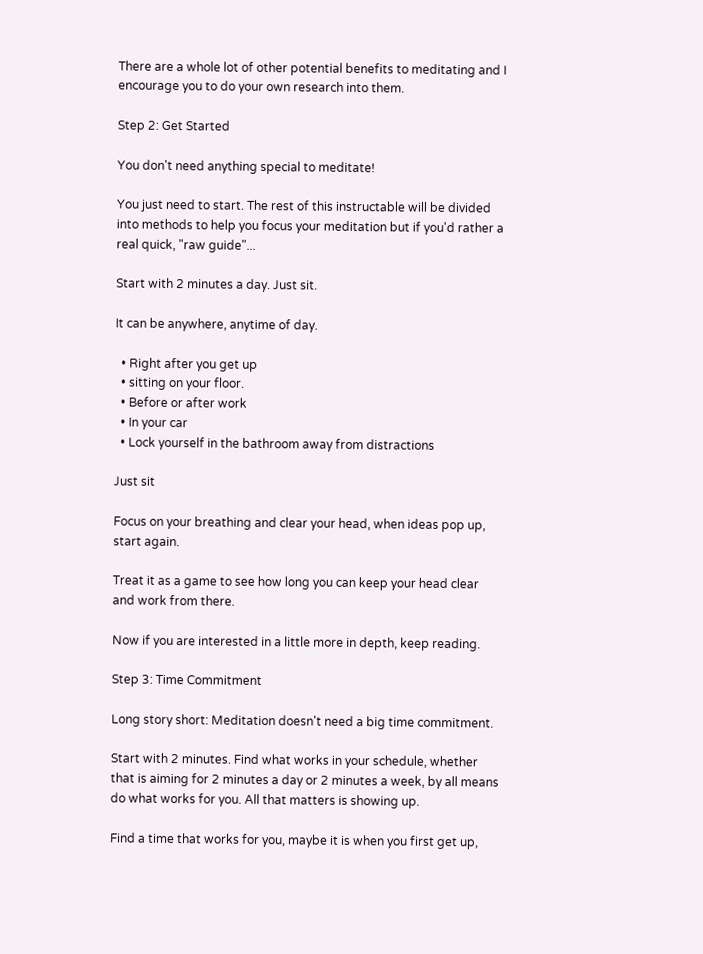There are a whole lot of other potential benefits to meditating and I encourage you to do your own research into them.

Step 2: Get Started

You don't need anything special to meditate!

You just need to start. The rest of this instructable will be divided into methods to help you focus your meditation but if you'd rather a real quick, "raw guide"...

Start with 2 minutes a day. Just sit.

It can be anywhere, anytime of day.

  • Right after you get up
  • sitting on your floor.
  • Before or after work
  • In your car
  • Lock yourself in the bathroom away from distractions

Just sit

Focus on your breathing and clear your head, when ideas pop up, start again.

Treat it as a game to see how long you can keep your head clear and work from there.

Now if you are interested in a little more in depth, keep reading.

Step 3: Time Commitment

Long story short: Meditation doesn't need a big time commitment.

Start with 2 minutes. Find what works in your schedule, whether that is aiming for 2 minutes a day or 2 minutes a week, by all means do what works for you. All that matters is showing up.

Find a time that works for you, maybe it is when you first get up,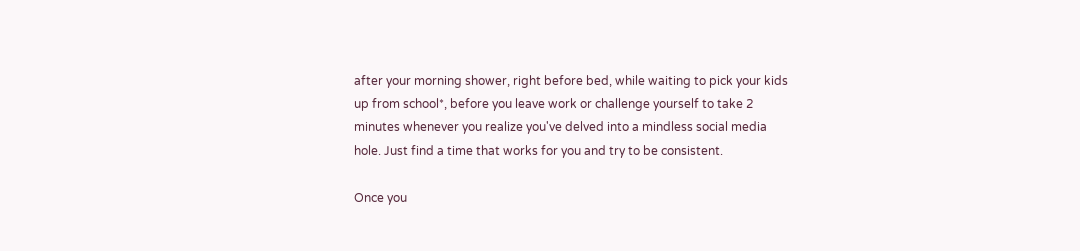after your morning shower, right before bed, while waiting to pick your kids up from school*, before you leave work or challenge yourself to take 2 minutes whenever you realize you've delved into a mindless social media hole. Just find a time that works for you and try to be consistent.

Once you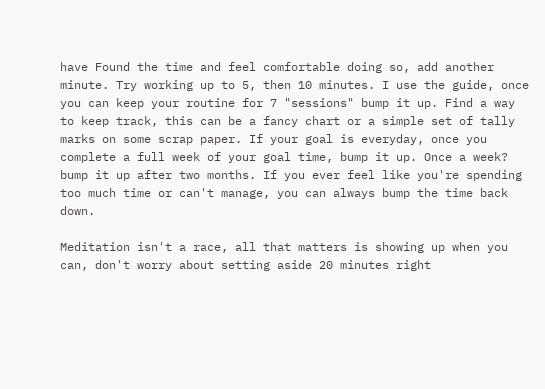have Found the time and feel comfortable doing so, add another minute. Try working up to 5, then 10 minutes. I use the guide, once you can keep your routine for 7 "sessions" bump it up. Find a way to keep track, this can be a fancy chart or a simple set of tally marks on some scrap paper. If your goal is everyday, once you complete a full week of your goal time, bump it up. Once a week? bump it up after two months. If you ever feel like you're spending too much time or can't manage, you can always bump the time back down.

Meditation isn't a race, all that matters is showing up when you can, don't worry about setting aside 20 minutes right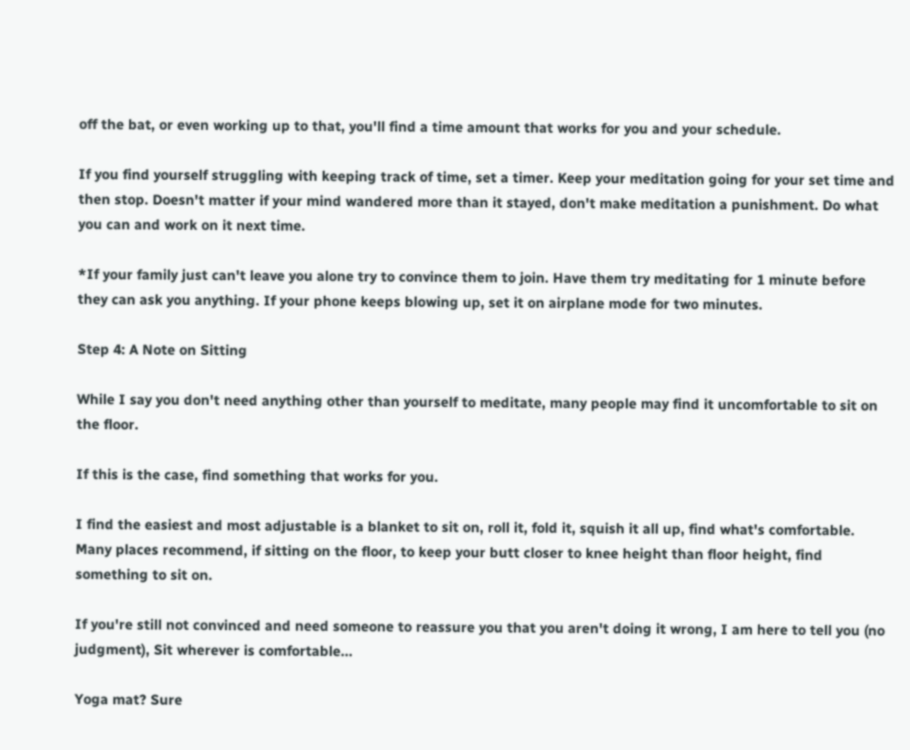off the bat, or even working up to that, you'll find a time amount that works for you and your schedule.

If you find yourself struggling with keeping track of time, set a timer. Keep your meditation going for your set time and then stop. Doesn't matter if your mind wandered more than it stayed, don't make meditation a punishment. Do what you can and work on it next time.

*If your family just can't leave you alone try to convince them to join. Have them try meditating for 1 minute before they can ask you anything. If your phone keeps blowing up, set it on airplane mode for two minutes.

Step 4: A Note on Sitting

While I say you don't need anything other than yourself to meditate, many people may find it uncomfortable to sit on the floor.

If this is the case, find something that works for you.

I find the easiest and most adjustable is a blanket to sit on, roll it, fold it, squish it all up, find what's comfortable. Many places recommend, if sitting on the floor, to keep your butt closer to knee height than floor height, find something to sit on.

If you're still not convinced and need someone to reassure you that you aren't doing it wrong, I am here to tell you (no judgment), Sit wherever is comfortable...

Yoga mat? Sure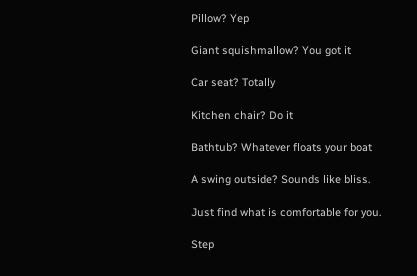Pillow? Yep

Giant squishmallow? You got it

Car seat? Totally

Kitchen chair? Do it

Bathtub? Whatever floats your boat

A swing outside? Sounds like bliss.

Just find what is comfortable for you.

Step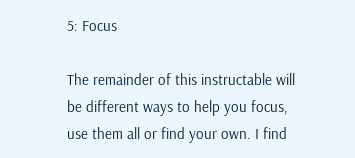5: Focus

The remainder of this instructable will be different ways to help you focus, use them all or find your own. I find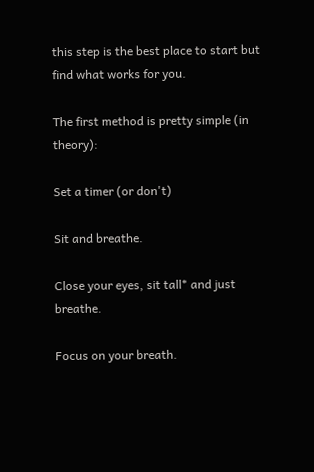this step is the best place to start but find what works for you.

The first method is pretty simple (in theory):

Set a timer (or don't)

Sit and breathe.

Close your eyes, sit tall* and just breathe.

Focus on your breath.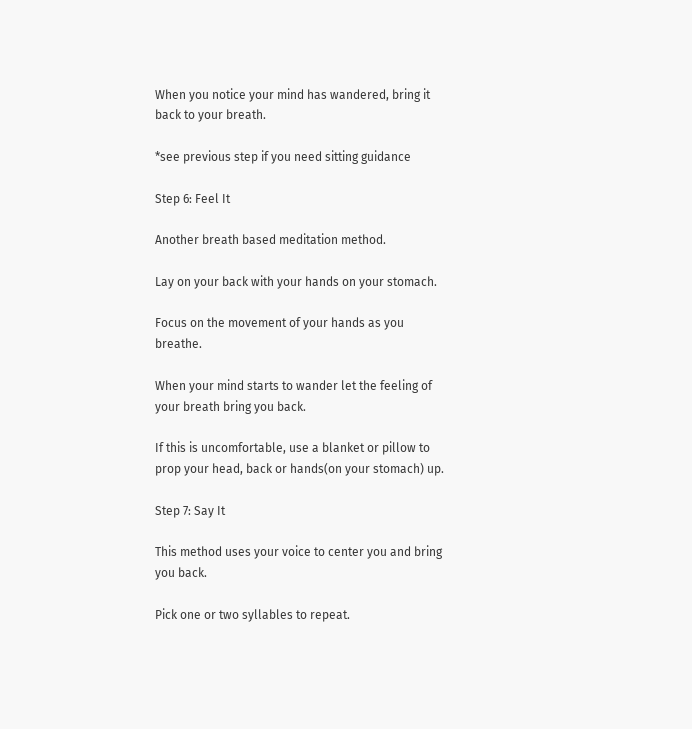When you notice your mind has wandered, bring it back to your breath.

*see previous step if you need sitting guidance

Step 6: Feel It

Another breath based meditation method.

Lay on your back with your hands on your stomach.

Focus on the movement of your hands as you breathe.

When your mind starts to wander let the feeling of your breath bring you back.

If this is uncomfortable, use a blanket or pillow to prop your head, back or hands(on your stomach) up.

Step 7: Say It

This method uses your voice to center you and bring you back.

Pick one or two syllables to repeat.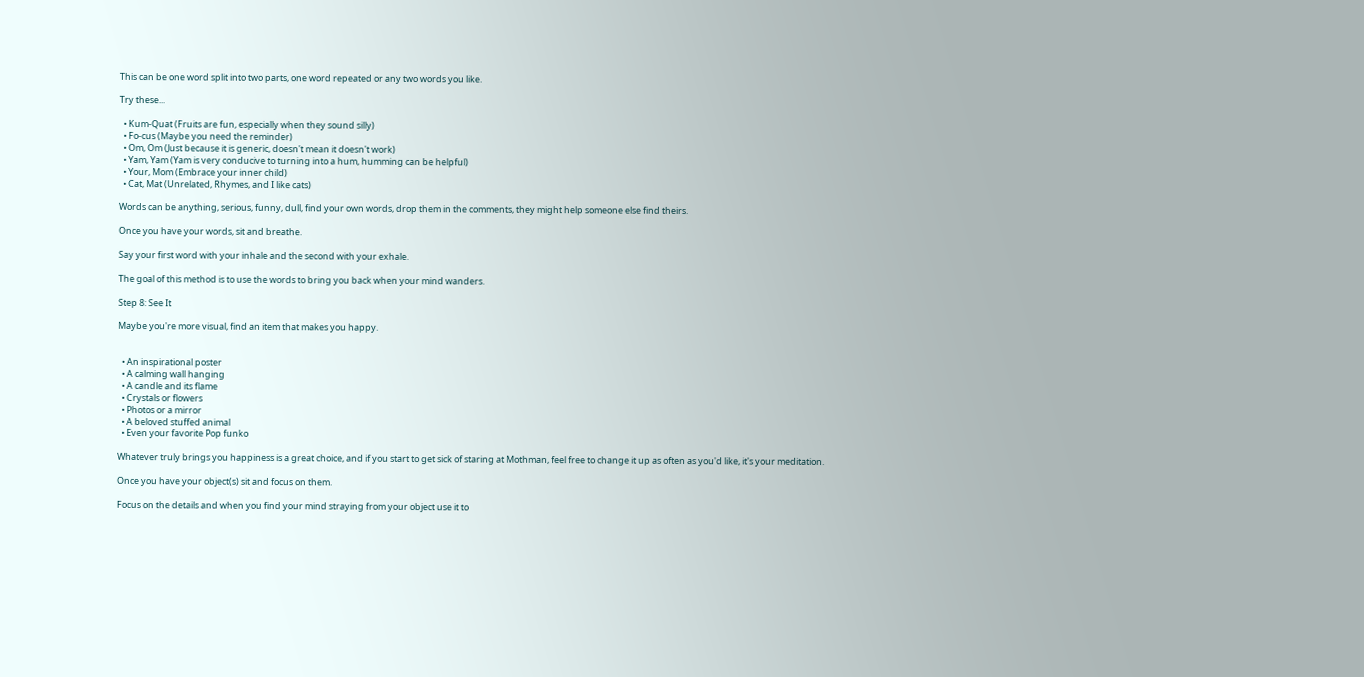This can be one word split into two parts, one word repeated or any two words you like.

Try these...

  • Kum-Quat (Fruits are fun, especially when they sound silly)
  • Fo-cus (Maybe you need the reminder)
  • Om, Om (Just because it is generic, doesn't mean it doesn't work)
  • Yam, Yam (Yam is very conducive to turning into a hum, humming can be helpful)
  • Your, Mom (Embrace your inner child)
  • Cat, Mat (Unrelated, Rhymes, and I like cats)

Words can be anything, serious, funny, dull, find your own words, drop them in the comments, they might help someone else find theirs.

Once you have your words, sit and breathe.

Say your first word with your inhale and the second with your exhale.

The goal of this method is to use the words to bring you back when your mind wanders.

Step 8: See It

Maybe you're more visual, find an item that makes you happy.


  • An inspirational poster
  • A calming wall hanging
  • A candle and its flame
  • Crystals or flowers
  • Photos or a mirror
  • A beloved stuffed animal
  • Even your favorite Pop funko

Whatever truly brings you happiness is a great choice, and if you start to get sick of staring at Mothman, feel free to change it up as often as you'd like, it's your meditation.

Once you have your object(s) sit and focus on them.

Focus on the details and when you find your mind straying from your object use it to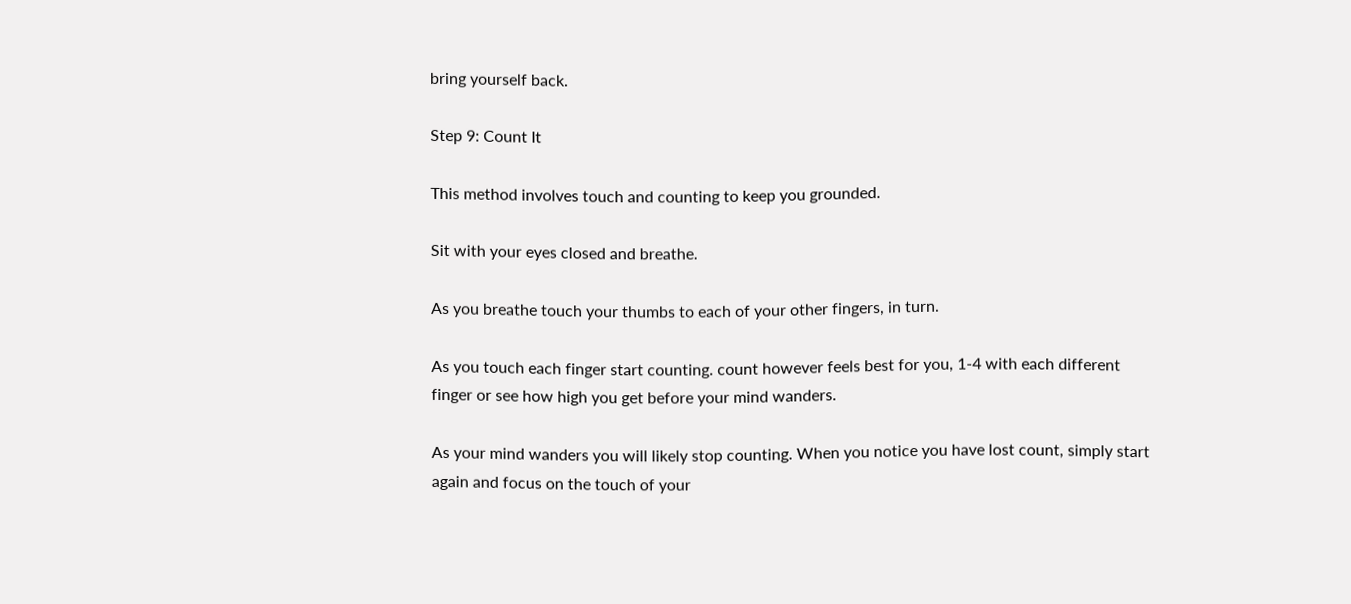bring yourself back.

Step 9: Count It

This method involves touch and counting to keep you grounded.

Sit with your eyes closed and breathe.

As you breathe touch your thumbs to each of your other fingers, in turn.

As you touch each finger start counting. count however feels best for you, 1-4 with each different finger or see how high you get before your mind wanders.

As your mind wanders you will likely stop counting. When you notice you have lost count, simply start again and focus on the touch of your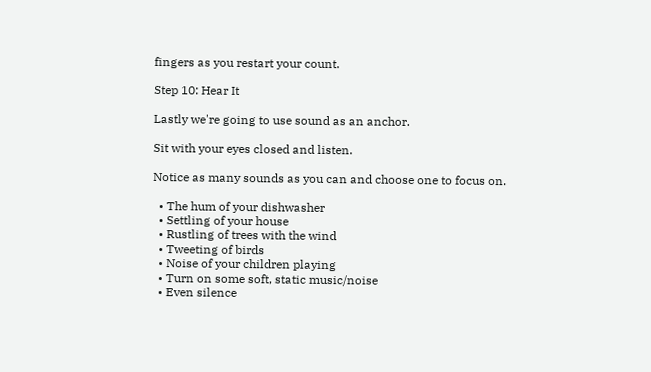fingers as you restart your count.

Step 10: Hear It

Lastly we're going to use sound as an anchor.

Sit with your eyes closed and listen.

Notice as many sounds as you can and choose one to focus on.

  • The hum of your dishwasher
  • Settling of your house
  • Rustling of trees with the wind
  • Tweeting of birds
  • Noise of your children playing
  • Turn on some soft, static music/noise
  • Even silence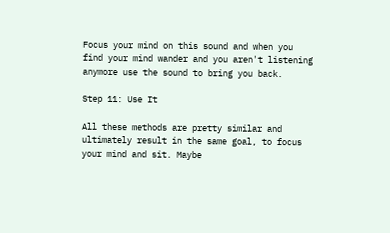Focus your mind on this sound and when you find your mind wander and you aren't listening anymore use the sound to bring you back.

Step 11: Use It

All these methods are pretty similar and ultimately result in the same goal, to focus your mind and sit. Maybe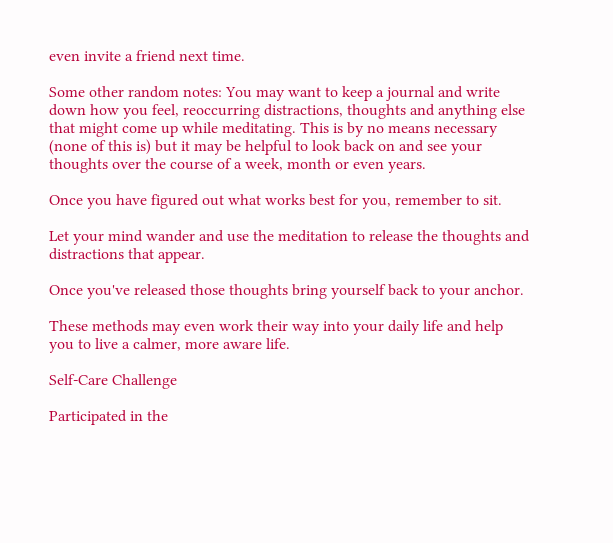even invite a friend next time.

Some other random notes: You may want to keep a journal and write down how you feel, reoccurring distractions, thoughts and anything else that might come up while meditating. This is by no means necessary (none of this is) but it may be helpful to look back on and see your thoughts over the course of a week, month or even years.

Once you have figured out what works best for you, remember to sit.

Let your mind wander and use the meditation to release the thoughts and distractions that appear.

Once you've released those thoughts bring yourself back to your anchor.

These methods may even work their way into your daily life and help you to live a calmer, more aware life.

Self-Care Challenge

Participated in the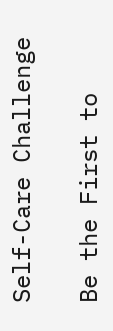Self-Care Challenge

Be the First to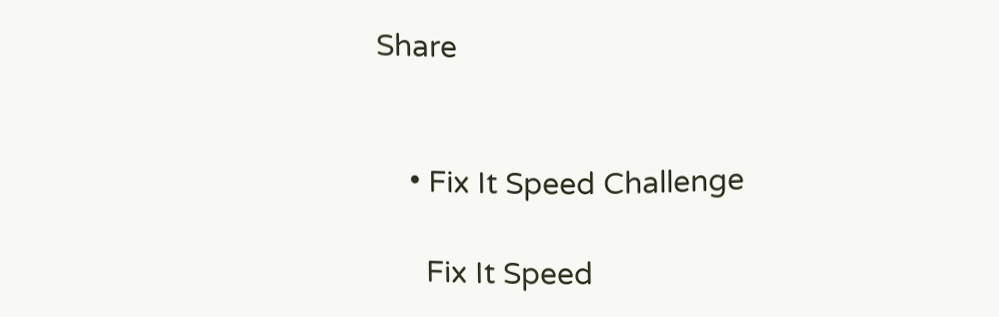Share


    • Fix It Speed Challenge

      Fix It Speed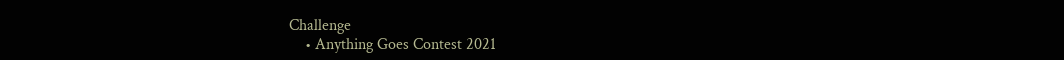Challenge
    • Anything Goes Contest 2021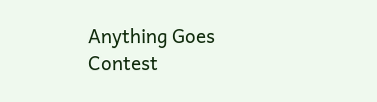Anything Goes Contest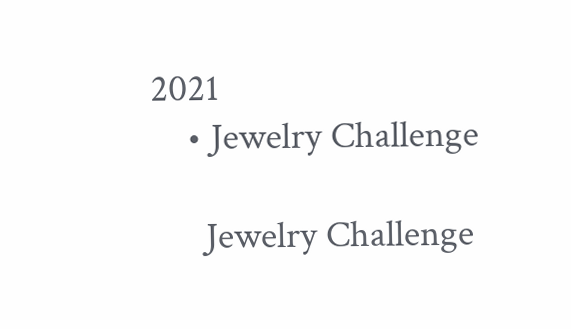2021
    • Jewelry Challenge

      Jewelry Challenge